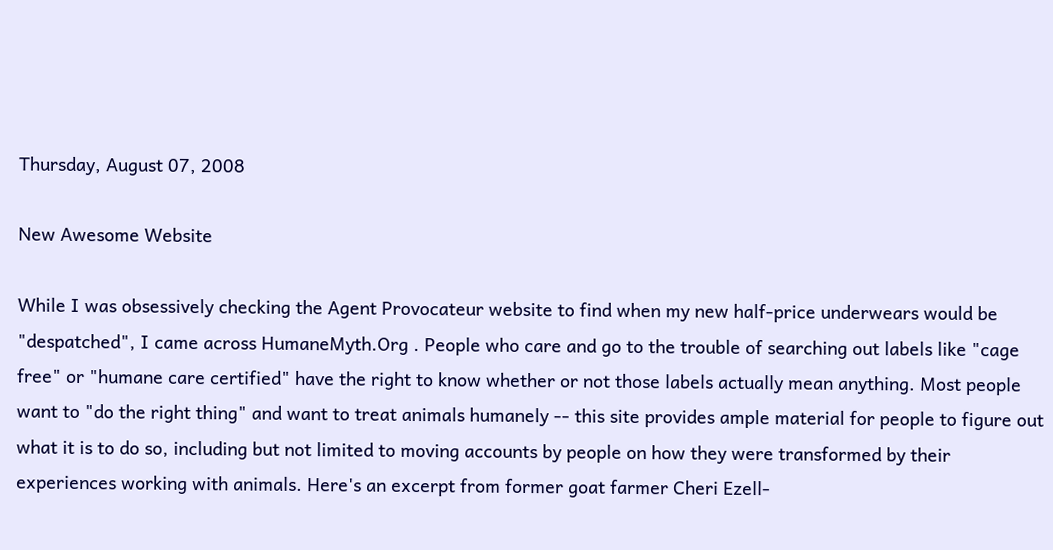Thursday, August 07, 2008

New Awesome Website

While I was obsessively checking the Agent Provocateur website to find when my new half-price underwears would be "despatched", I came across HumaneMyth.Org . People who care and go to the trouble of searching out labels like "cage free" or "humane care certified" have the right to know whether or not those labels actually mean anything. Most people want to "do the right thing" and want to treat animals humanely -- this site provides ample material for people to figure out what it is to do so, including but not limited to moving accounts by people on how they were transformed by their experiences working with animals. Here's an excerpt from former goat farmer Cheri Ezell-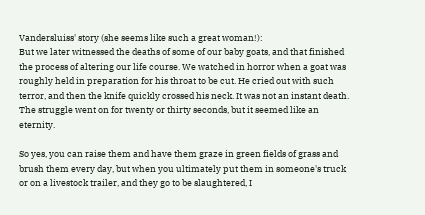Vandersluiss' story (she seems like such a great woman!):
But we later witnessed the deaths of some of our baby goats, and that finished the process of altering our life course. We watched in horror when a goat was roughly held in preparation for his throat to be cut. He cried out with such terror, and then the knife quickly crossed his neck. It was not an instant death. The struggle went on for twenty or thirty seconds, but it seemed like an eternity.

So yes, you can raise them and have them graze in green fields of grass and brush them every day, but when you ultimately put them in someone's truck or on a livestock trailer, and they go to be slaughtered, I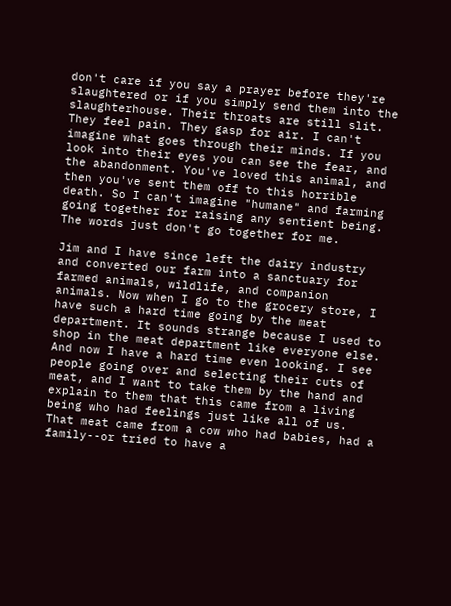don't care if you say a prayer before they're slaughtered or if you simply send them into the slaughterhouse. Their throats are still slit. They feel pain. They gasp for air. I can't imagine what goes through their minds. If you look into their eyes you can see the fear, and the abandonment. You've loved this animal, and then you've sent them off to this horrible death. So I can't imagine "humane" and farming going together for raising any sentient being. The words just don't go together for me.

Jim and I have since left the dairy industry and converted our farm into a sanctuary for farmed animals, wildlife, and companion animals. Now when I go to the grocery store, I have such a hard time going by the meat department. It sounds strange because I used to shop in the meat department like everyone else. And now I have a hard time even looking. I see people going over and selecting their cuts of meat, and I want to take them by the hand and explain to them that this came from a living being who had feelings just like all of us. That meat came from a cow who had babies, had a family--or tried to have a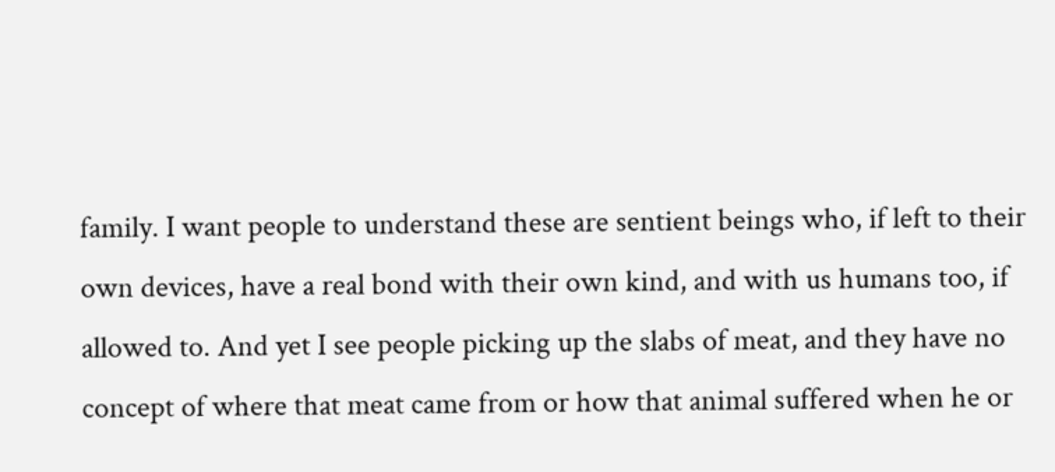family. I want people to understand these are sentient beings who, if left to their own devices, have a real bond with their own kind, and with us humans too, if allowed to. And yet I see people picking up the slabs of meat, and they have no concept of where that meat came from or how that animal suffered when he or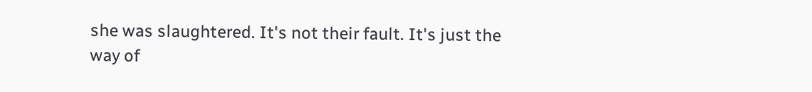she was slaughtered. It's not their fault. It's just the way of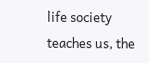life society teaches us, the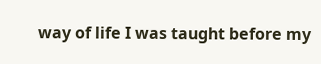way of life I was taught before my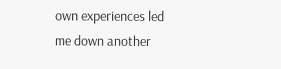own experiences led me down another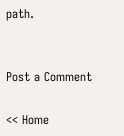path.


Post a Comment

<< Home